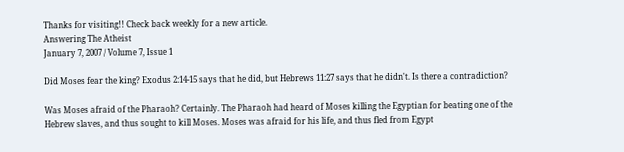Thanks for visiting!! Check back weekly for a new article.
Answering The Atheist
January 7, 2007 / Volume 7, Issue 1

Did Moses fear the king? Exodus 2:14-15 says that he did, but Hebrews 11:27 says that he didn't. Is there a contradiction?

Was Moses afraid of the Pharaoh? Certainly. The Pharaoh had heard of Moses killing the Egyptian for beating one of the Hebrew slaves, and thus sought to kill Moses. Moses was afraid for his life, and thus fled from Egypt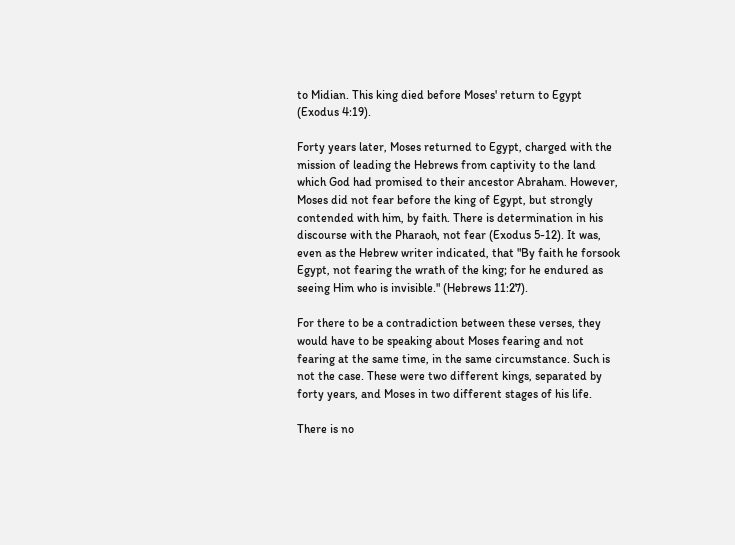to Midian. This king died before Moses' return to Egypt (Exodus 4:19).

Forty years later, Moses returned to Egypt, charged with the mission of leading the Hebrews from captivity to the land which God had promised to their ancestor Abraham. However, Moses did not fear before the king of Egypt, but strongly contended with him, by faith. There is determination in his discourse with the Pharaoh, not fear (Exodus 5-12). It was, even as the Hebrew writer indicated, that "By faith he forsook Egypt, not fearing the wrath of the king; for he endured as seeing Him who is invisible." (Hebrews 11:27).

For there to be a contradiction between these verses, they would have to be speaking about Moses fearing and not fearing at the same time, in the same circumstance. Such is not the case. These were two different kings, separated by forty years, and Moses in two different stages of his life.

There is no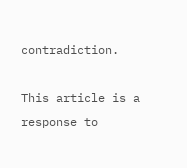contradiction.

This article is a response to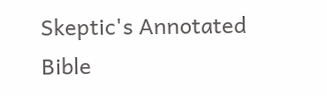Skeptic's Annotated Bible